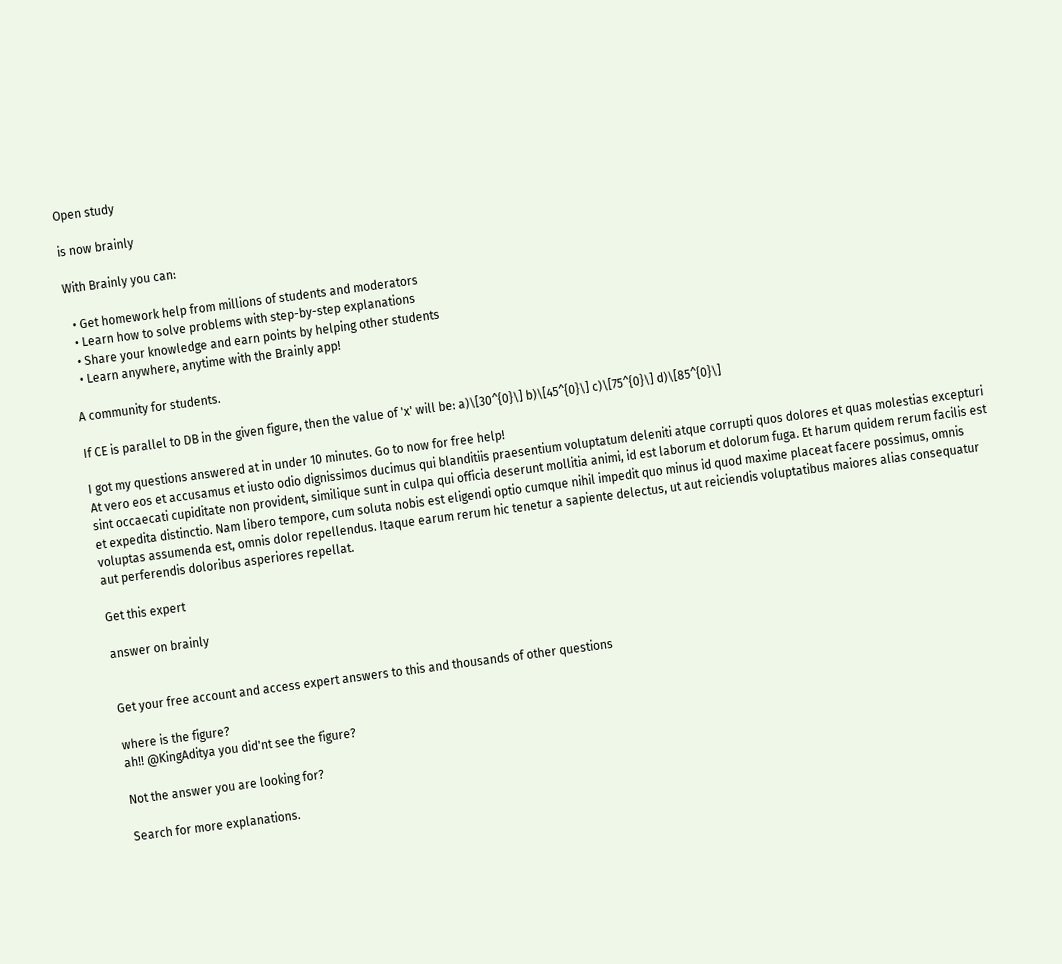Open study

is now brainly

With Brainly you can:

  • Get homework help from millions of students and moderators
  • Learn how to solve problems with step-by-step explanations
  • Share your knowledge and earn points by helping other students
  • Learn anywhere, anytime with the Brainly app!

A community for students.

If CE is parallel to DB in the given figure, then the value of 'x' will be: a)\[30^{0}\] b)\[45^{0}\] c)\[75^{0}\] d)\[85^{0}\]

I got my questions answered at in under 10 minutes. Go to now for free help!
At vero eos et accusamus et iusto odio dignissimos ducimus qui blanditiis praesentium voluptatum deleniti atque corrupti quos dolores et quas molestias excepturi sint occaecati cupiditate non provident, similique sunt in culpa qui officia deserunt mollitia animi, id est laborum et dolorum fuga. Et harum quidem rerum facilis est et expedita distinctio. Nam libero tempore, cum soluta nobis est eligendi optio cumque nihil impedit quo minus id quod maxime placeat facere possimus, omnis voluptas assumenda est, omnis dolor repellendus. Itaque earum rerum hic tenetur a sapiente delectus, ut aut reiciendis voluptatibus maiores alias consequatur aut perferendis doloribus asperiores repellat.

Get this expert

answer on brainly


Get your free account and access expert answers to this and thousands of other questions

where is the figure?
ah!! @KingAditya you did'nt see the figure?

Not the answer you are looking for?

Search for more explanations.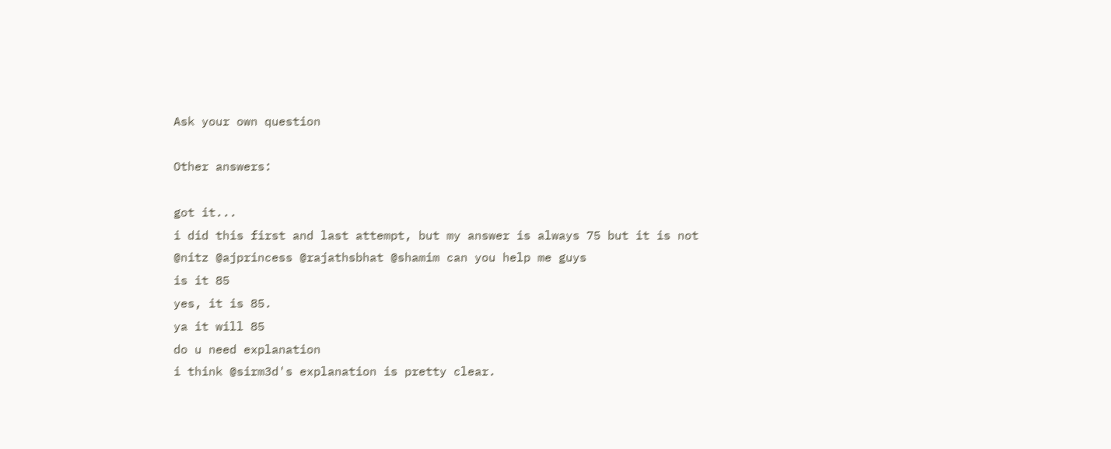Ask your own question

Other answers:

got it...
i did this first and last attempt, but my answer is always 75 but it is not
@nitz @ajprincess @rajathsbhat @shamim can you help me guys
is it 85
yes, it is 85.
ya it will 85
do u need explanation
i think @sirm3d's explanation is pretty clear.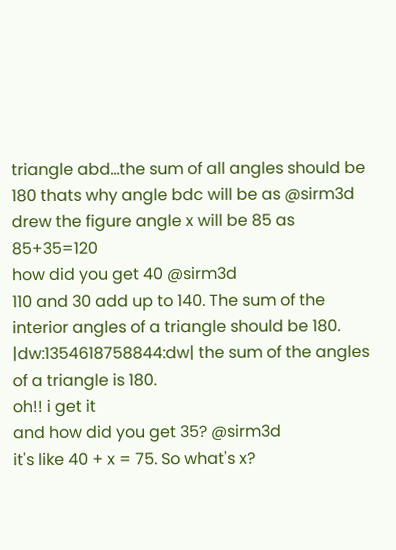triangle abd...the sum of all angles should be 180 thats why angle bdc will be as @sirm3d drew the figure angle x will be 85 as 85+35=120
how did you get 40 @sirm3d
110 and 30 add up to 140. The sum of the interior angles of a triangle should be 180.
|dw:1354618758844:dw| the sum of the angles of a triangle is 180.
oh!! i get it
and how did you get 35? @sirm3d
it's like 40 + x = 75. So what's x?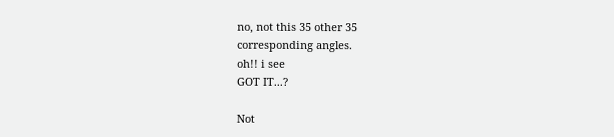no, not this 35 other 35
corresponding angles.
oh!! i see
GOT IT...?

Not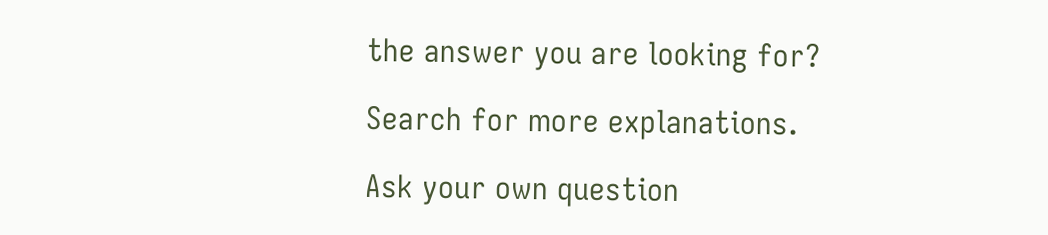the answer you are looking for?

Search for more explanations.

Ask your own question